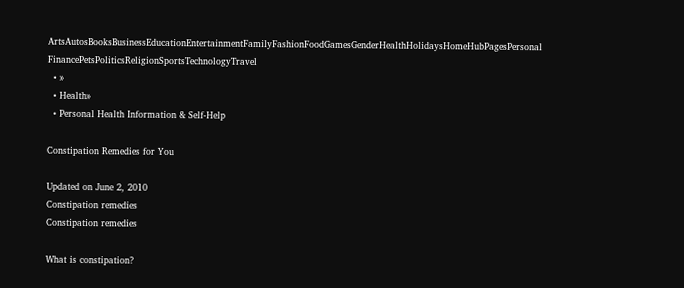ArtsAutosBooksBusinessEducationEntertainmentFamilyFashionFoodGamesGenderHealthHolidaysHomeHubPagesPersonal FinancePetsPoliticsReligionSportsTechnologyTravel
  • »
  • Health»
  • Personal Health Information & Self-Help

Constipation Remedies for You

Updated on June 2, 2010
Constipation remedies
Constipation remedies

What is constipation?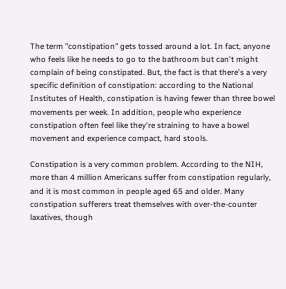The term "constipation" gets tossed around a lot. In fact, anyone who feels like he needs to go to the bathroom but can't might complain of being constipated. But, the fact is that there's a very specific definition of constipation: according to the National Institutes of Health, constipation is having fewer than three bowel movements per week. In addition, people who experience constipation often feel like they're straining to have a bowel movement and experience compact, hard stools.

Constipation is a very common problem. According to the NIH, more than 4 million Americans suffer from constipation regularly, and it is most common in people aged 65 and older. Many constipation sufferers treat themselves with over-the-counter laxatives, though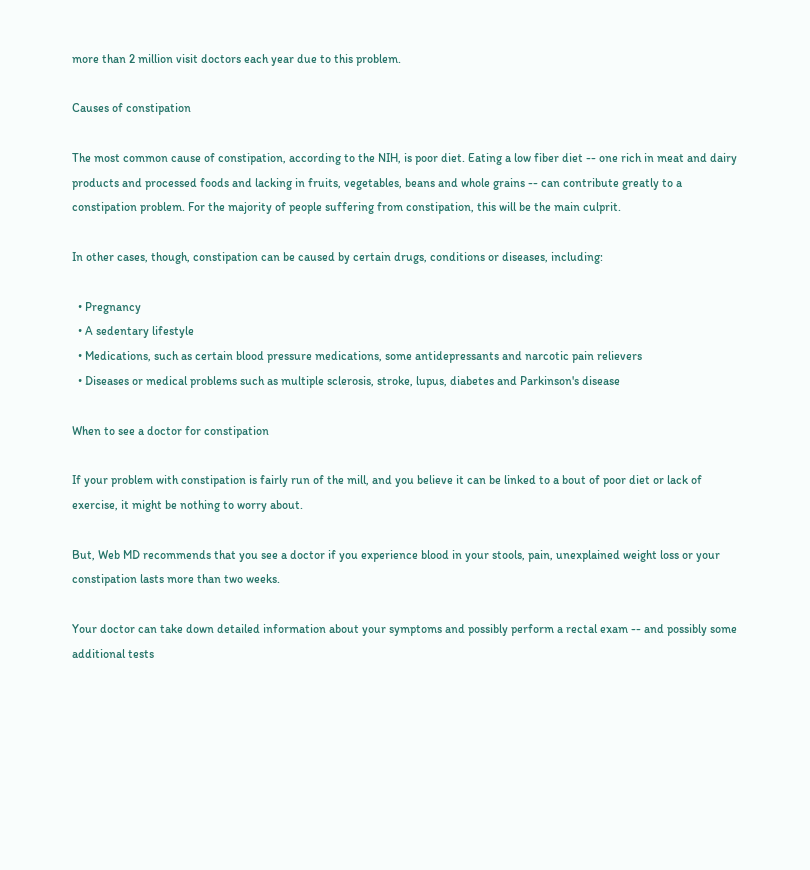more than 2 million visit doctors each year due to this problem.

Causes of constipation

The most common cause of constipation, according to the NIH, is poor diet. Eating a low fiber diet -- one rich in meat and dairy products and processed foods and lacking in fruits, vegetables, beans and whole grains -- can contribute greatly to a constipation problem. For the majority of people suffering from constipation, this will be the main culprit.

In other cases, though, constipation can be caused by certain drugs, conditions or diseases, including:

  • Pregnancy
  • A sedentary lifestyle
  • Medications, such as certain blood pressure medications, some antidepressants and narcotic pain relievers
  • Diseases or medical problems such as multiple sclerosis, stroke, lupus, diabetes and Parkinson's disease

When to see a doctor for constipation

If your problem with constipation is fairly run of the mill, and you believe it can be linked to a bout of poor diet or lack of exercise, it might be nothing to worry about.

But, Web MD recommends that you see a doctor if you experience blood in your stools, pain, unexplained weight loss or your constipation lasts more than two weeks.

Your doctor can take down detailed information about your symptoms and possibly perform a rectal exam -- and possibly some additional tests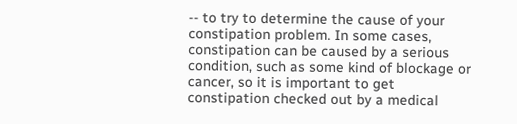-- to try to determine the cause of your constipation problem. In some cases, constipation can be caused by a serious condition, such as some kind of blockage or cancer, so it is important to get constipation checked out by a medical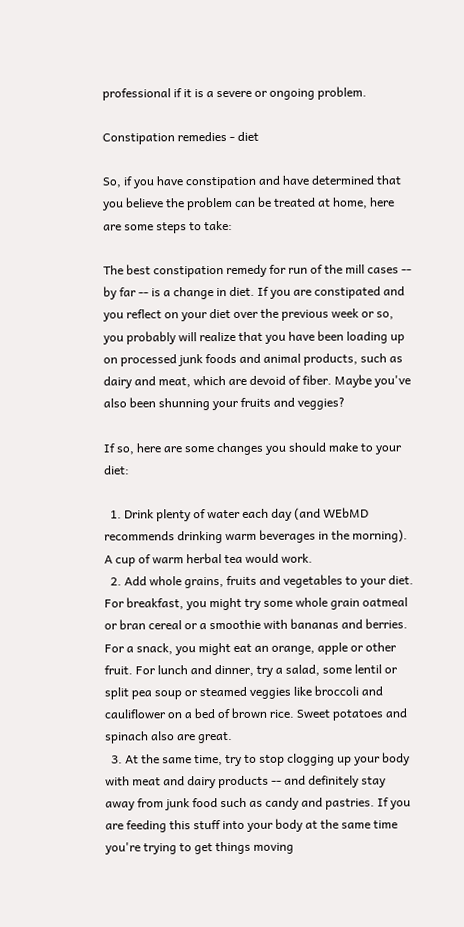professional if it is a severe or ongoing problem.

Constipation remedies - diet

So, if you have constipation and have determined that you believe the problem can be treated at home, here are some steps to take:

The best constipation remedy for run of the mill cases -- by far -- is a change in diet. If you are constipated and you reflect on your diet over the previous week or so, you probably will realize that you have been loading up on processed junk foods and animal products, such as dairy and meat, which are devoid of fiber. Maybe you've also been shunning your fruits and veggies?

If so, here are some changes you should make to your diet:

  1. Drink plenty of water each day (and WEbMD recommends drinking warm beverages in the morning). A cup of warm herbal tea would work.
  2. Add whole grains, fruits and vegetables to your diet. For breakfast, you might try some whole grain oatmeal or bran cereal or a smoothie with bananas and berries. For a snack, you might eat an orange, apple or other fruit. For lunch and dinner, try a salad, some lentil or split pea soup or steamed veggies like broccoli and cauliflower on a bed of brown rice. Sweet potatoes and spinach also are great.
  3. At the same time, try to stop clogging up your body with meat and dairy products -- and definitely stay away from junk food such as candy and pastries. If you are feeding this stuff into your body at the same time you're trying to get things moving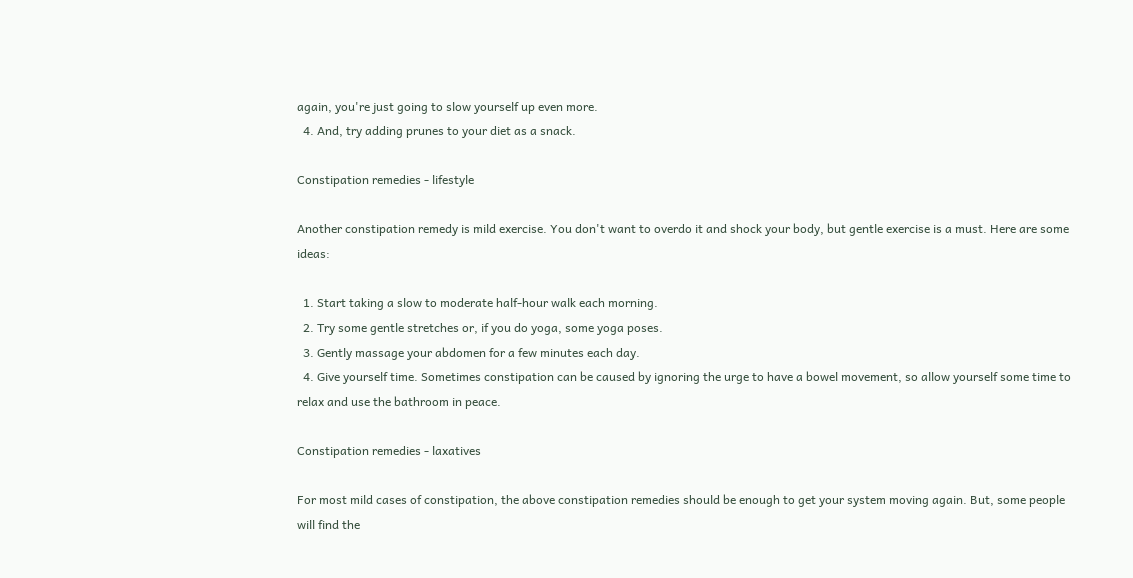again, you're just going to slow yourself up even more.
  4. And, try adding prunes to your diet as a snack.

Constipation remedies - lifestyle

Another constipation remedy is mild exercise. You don't want to overdo it and shock your body, but gentle exercise is a must. Here are some ideas:

  1. Start taking a slow to moderate half-hour walk each morning.
  2. Try some gentle stretches or, if you do yoga, some yoga poses.
  3. Gently massage your abdomen for a few minutes each day.
  4. Give yourself time. Sometimes constipation can be caused by ignoring the urge to have a bowel movement, so allow yourself some time to relax and use the bathroom in peace.

Constipation remedies - laxatives

For most mild cases of constipation, the above constipation remedies should be enough to get your system moving again. But, some people will find the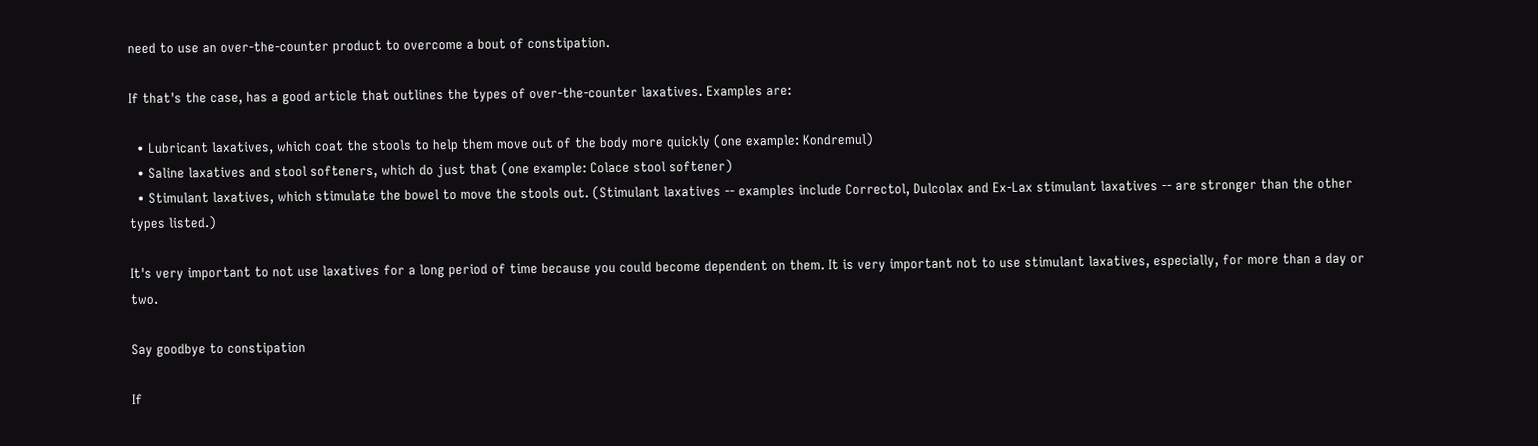need to use an over-the-counter product to overcome a bout of constipation.

If that's the case, has a good article that outlines the types of over-the-counter laxatives. Examples are:

  • Lubricant laxatives, which coat the stools to help them move out of the body more quickly (one example: Kondremul)
  • Saline laxatives and stool softeners, which do just that (one example: Colace stool softener)
  • Stimulant laxatives, which stimulate the bowel to move the stools out. (Stimulant laxatives -- examples include Correctol, Dulcolax and Ex-Lax stimulant laxatives -- are stronger than the other types listed.)

It's very important to not use laxatives for a long period of time because you could become dependent on them. It is very important not to use stimulant laxatives, especially, for more than a day or two.

Say goodbye to constipation

If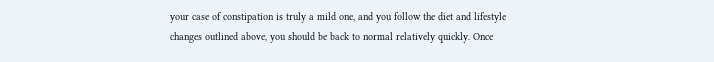your case of constipation is truly a mild one, and you follow the diet and lifestyle changes outlined above, you should be back to normal relatively quickly. Once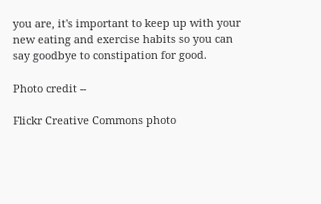you are, it's important to keep up with your new eating and exercise habits so you can say goodbye to constipation for good.

Photo credit --

Flickr Creative Commons photo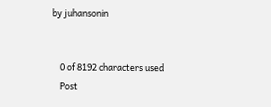by juhansonin


    0 of 8192 characters used
    Post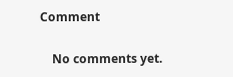Comment

    No comments yet.